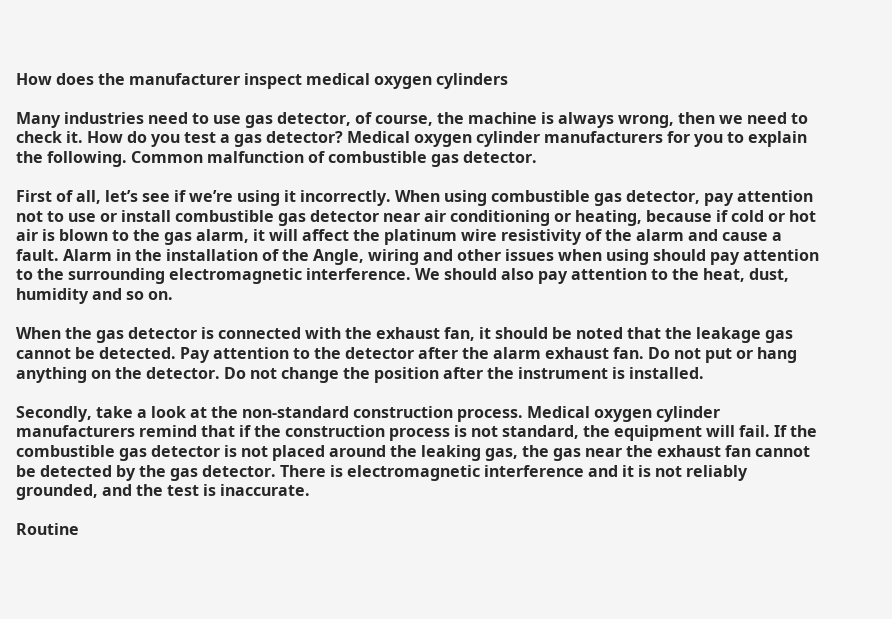How does the manufacturer inspect medical oxygen cylinders

Many industries need to use gas detector, of course, the machine is always wrong, then we need to check it. How do you test a gas detector? Medical oxygen cylinder manufacturers for you to explain the following. Common malfunction of combustible gas detector.

First of all, let’s see if we’re using it incorrectly. When using combustible gas detector, pay attention not to use or install combustible gas detector near air conditioning or heating, because if cold or hot air is blown to the gas alarm, it will affect the platinum wire resistivity of the alarm and cause a fault. Alarm in the installation of the Angle, wiring and other issues when using should pay attention to the surrounding electromagnetic interference. We should also pay attention to the heat, dust, humidity and so on.

When the gas detector is connected with the exhaust fan, it should be noted that the leakage gas cannot be detected. Pay attention to the detector after the alarm exhaust fan. Do not put or hang anything on the detector. Do not change the position after the instrument is installed.

Secondly, take a look at the non-standard construction process. Medical oxygen cylinder manufacturers remind that if the construction process is not standard, the equipment will fail. If the combustible gas detector is not placed around the leaking gas, the gas near the exhaust fan cannot be detected by the gas detector. There is electromagnetic interference and it is not reliably grounded, and the test is inaccurate.

Routine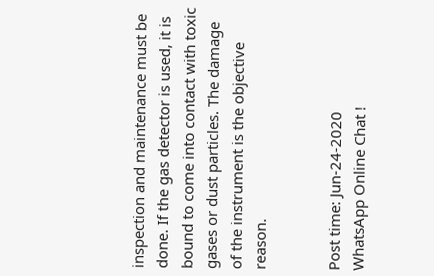inspection and maintenance must be done. If the gas detector is used, it is bound to come into contact with toxic gases or dust particles. The damage of the instrument is the objective reason.


Post time: Jun-24-2020
WhatsApp Online Chat !